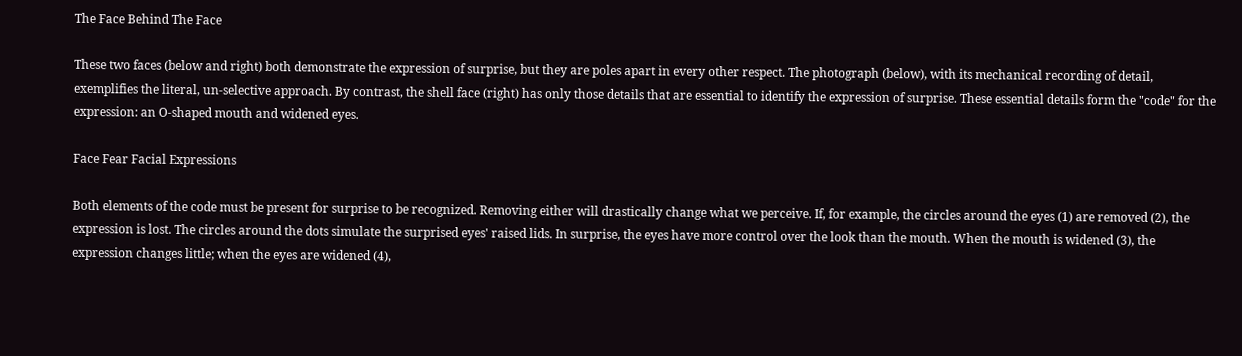The Face Behind The Face

These two faces (below and right) both demonstrate the expression of surprise, but they are poles apart in every other respect. The photograph (below), with its mechanical recording of detail, exemplifies the literal, un-selective approach. By contrast, the shell face (right) has only those details that are essential to identify the expression of surprise. These essential details form the "code" for the expression: an O-shaped mouth and widened eyes.

Face Fear Facial Expressions

Both elements of the code must be present for surprise to be recognized. Removing either will drastically change what we perceive. If, for example, the circles around the eyes (1) are removed (2), the expression is lost. The circles around the dots simulate the surprised eyes' raised lids. In surprise, the eyes have more control over the look than the mouth. When the mouth is widened (3), the expression changes little; when the eyes are widened (4),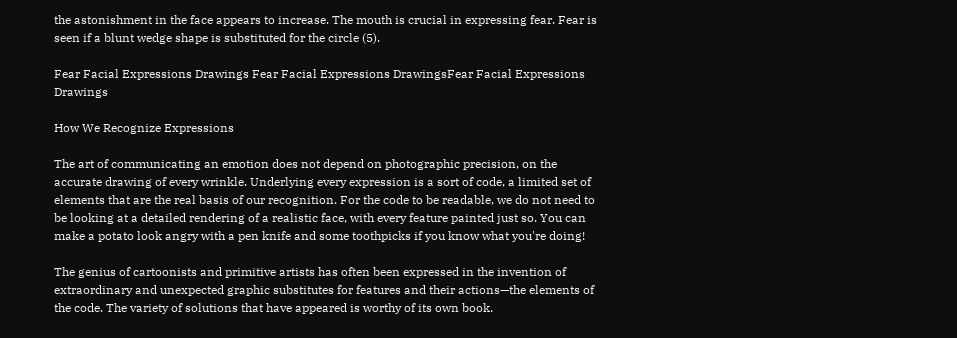the astonishment in the face appears to increase. The mouth is crucial in expressing fear. Fear is seen if a blunt wedge shape is substituted for the circle (5).

Fear Facial Expressions Drawings Fear Facial Expressions DrawingsFear Facial Expressions Drawings

How We Recognize Expressions

The art of communicating an emotion does not depend on photographic precision, on the accurate drawing of every wrinkle. Underlying every expression is a sort of code, a limited set of elements that are the real basis of our recognition. For the code to be readable, we do not need to be looking at a detailed rendering of a realistic face, with every feature painted just so. You can make a potato look angry with a pen knife and some toothpicks if you know what you're doing!

The genius of cartoonists and primitive artists has often been expressed in the invention of extraordinary and unexpected graphic substitutes for features and their actions—the elements of the code. The variety of solutions that have appeared is worthy of its own book.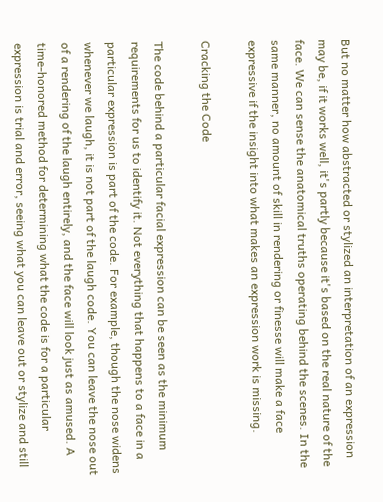But no matter how abstracted or stylized an interpretation of an expression may be, if it works well, it's partly because it's based on the real nature of the face. We can sense the anatomical truths operating behind the scenes. In the same manner, no amount of skill in rendering or finesse will make a face expressive if the insight into what makes an expression work is missing.

Cracking the Code

The code behind a particular facial expression can be seen as the minimum requirements for us to identify it. Not everything that happens to a face in a particular expression is part of the code. For example, though the nose widens whenever we laugh, it is not part of the laugh code. You can leave the nose out of a rendering of the laugh entirely, and the face will look just as amused. A time-honored method for determining what the code is for a particular expression is trial and error, seeing what you can leave out or stylize and still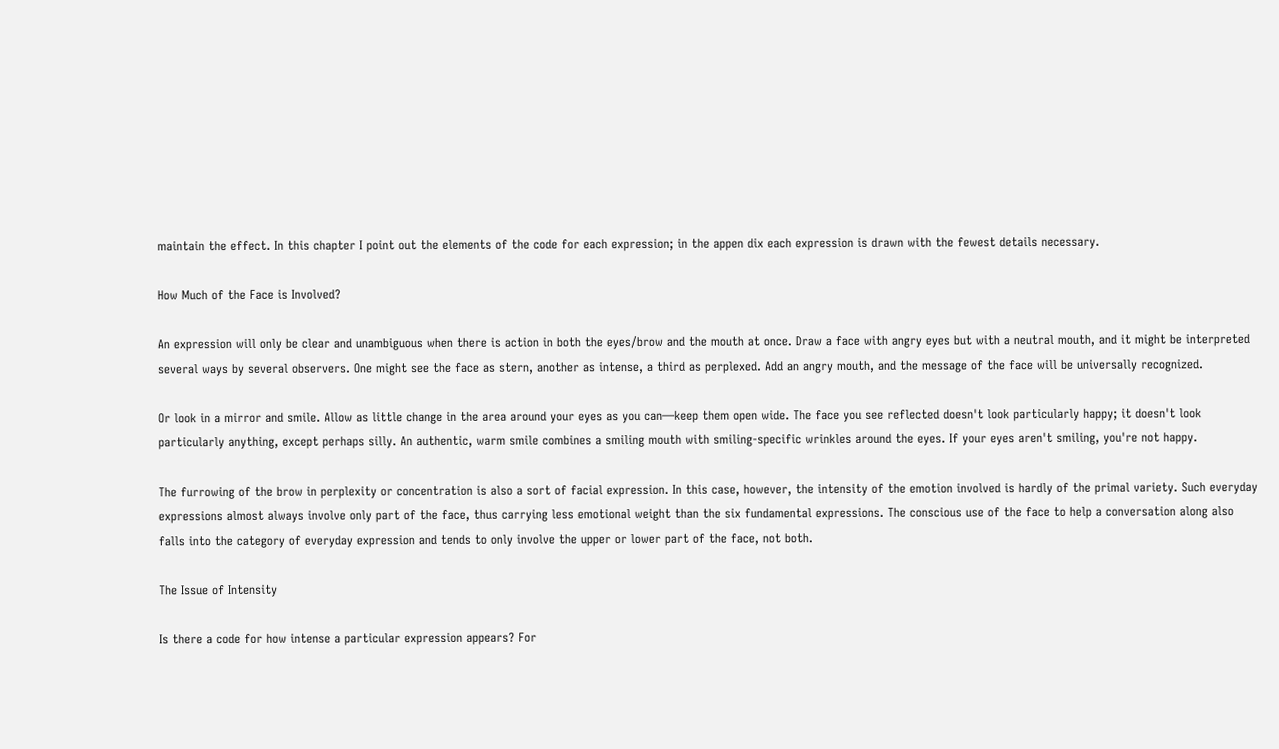maintain the effect. In this chapter I point out the elements of the code for each expression; in the appen dix each expression is drawn with the fewest details necessary.

How Much of the Face is Involved?

An expression will only be clear and unambiguous when there is action in both the eyes/brow and the mouth at once. Draw a face with angry eyes but with a neutral mouth, and it might be interpreted several ways by several observers. One might see the face as stern, another as intense, a third as perplexed. Add an angry mouth, and the message of the face will be universally recognized.

Or look in a mirror and smile. Allow as little change in the area around your eyes as you can—keep them open wide. The face you see reflected doesn't look particularly happy; it doesn't look particularly anything, except perhaps silly. An authentic, warm smile combines a smiling mouth with smiling-specific wrinkles around the eyes. If your eyes aren't smiling, you're not happy.

The furrowing of the brow in perplexity or concentration is also a sort of facial expression. In this case, however, the intensity of the emotion involved is hardly of the primal variety. Such everyday expressions almost always involve only part of the face, thus carrying less emotional weight than the six fundamental expressions. The conscious use of the face to help a conversation along also falls into the category of everyday expression and tends to only involve the upper or lower part of the face, not both.

The Issue of Intensity

Is there a code for how intense a particular expression appears? For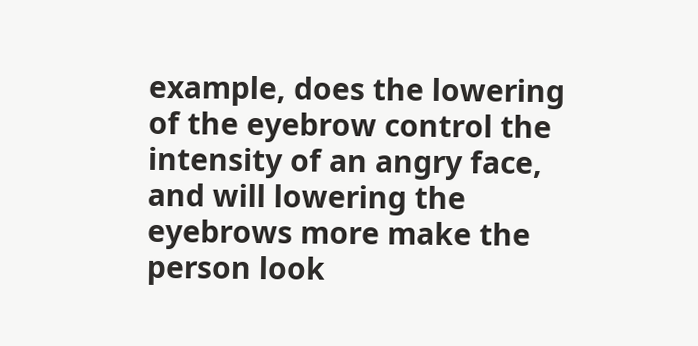example, does the lowering of the eyebrow control the intensity of an angry face, and will lowering the eyebrows more make the person look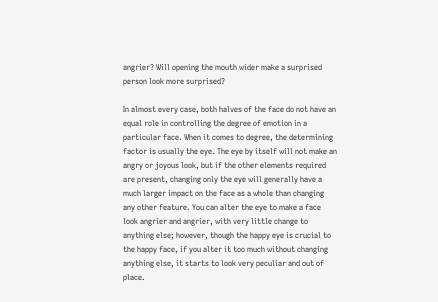angrier? Will opening the mouth wider make a surprised person look more surprised?

In almost every case, both halves of the face do not have an equal role in controlling the degree of emotion in a particular face. When it comes to degree, the determining factor is usually the eye. The eye by itself will not make an angry or joyous look, but if the other elements required are present, changing only the eye will generally have a much larger impact on the face as a whole than changing any other feature. You can alter the eye to make a face look angrier and angrier, with very little change to anything else; however, though the happy eye is crucial to the happy face, if you alter it too much without changing anything else, it starts to look very peculiar and out of place.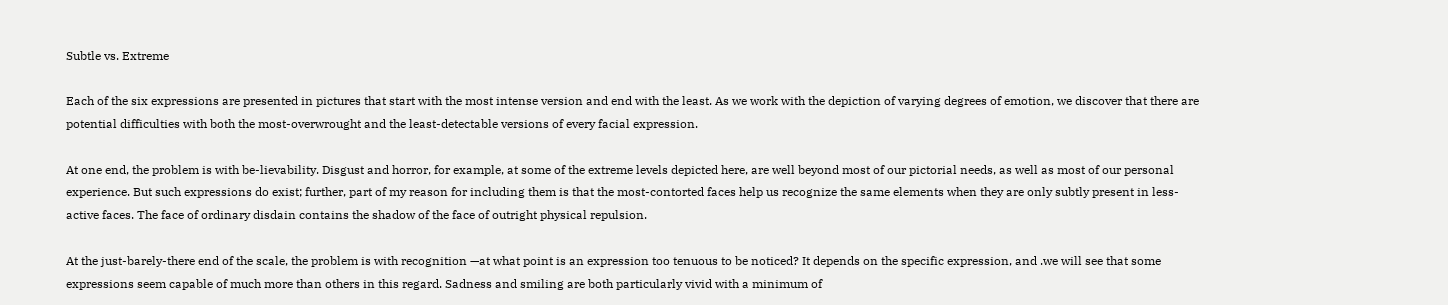Subtle vs. Extreme

Each of the six expressions are presented in pictures that start with the most intense version and end with the least. As we work with the depiction of varying degrees of emotion, we discover that there are potential difficulties with both the most-overwrought and the least-detectable versions of every facial expression.

At one end, the problem is with be-lievability. Disgust and horror, for example, at some of the extreme levels depicted here, are well beyond most of our pictorial needs, as well as most of our personal experience. But such expressions do exist; further, part of my reason for including them is that the most-contorted faces help us recognize the same elements when they are only subtly present in less-active faces. The face of ordinary disdain contains the shadow of the face of outright physical repulsion.

At the just-barely-there end of the scale, the problem is with recognition —at what point is an expression too tenuous to be noticed? It depends on the specific expression, and .we will see that some expressions seem capable of much more than others in this regard. Sadness and smiling are both particularly vivid with a minimum of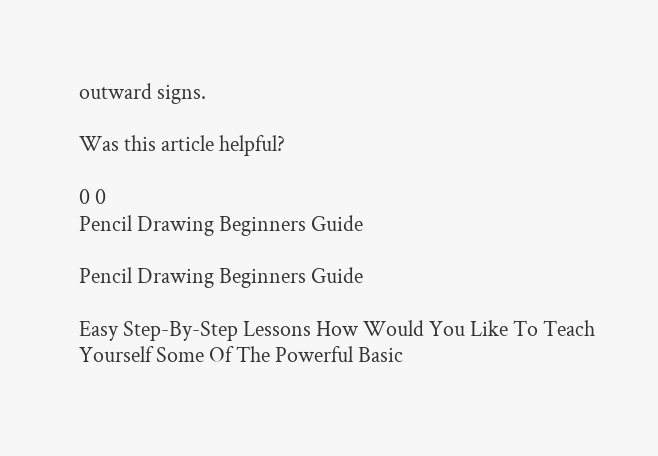outward signs.

Was this article helpful?

0 0
Pencil Drawing Beginners Guide

Pencil Drawing Beginners Guide

Easy Step-By-Step Lessons How Would You Like To Teach Yourself Some Of The Powerful Basic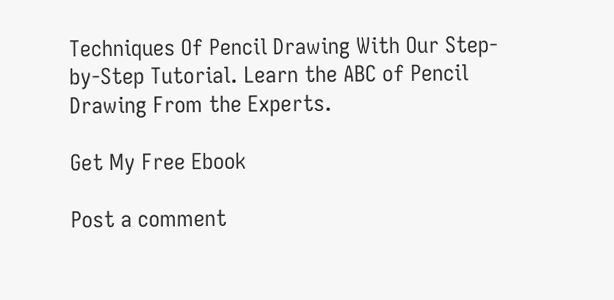Techniques Of Pencil Drawing With Our Step-by-Step Tutorial. Learn the ABC of Pencil Drawing From the Experts.

Get My Free Ebook

Post a comment